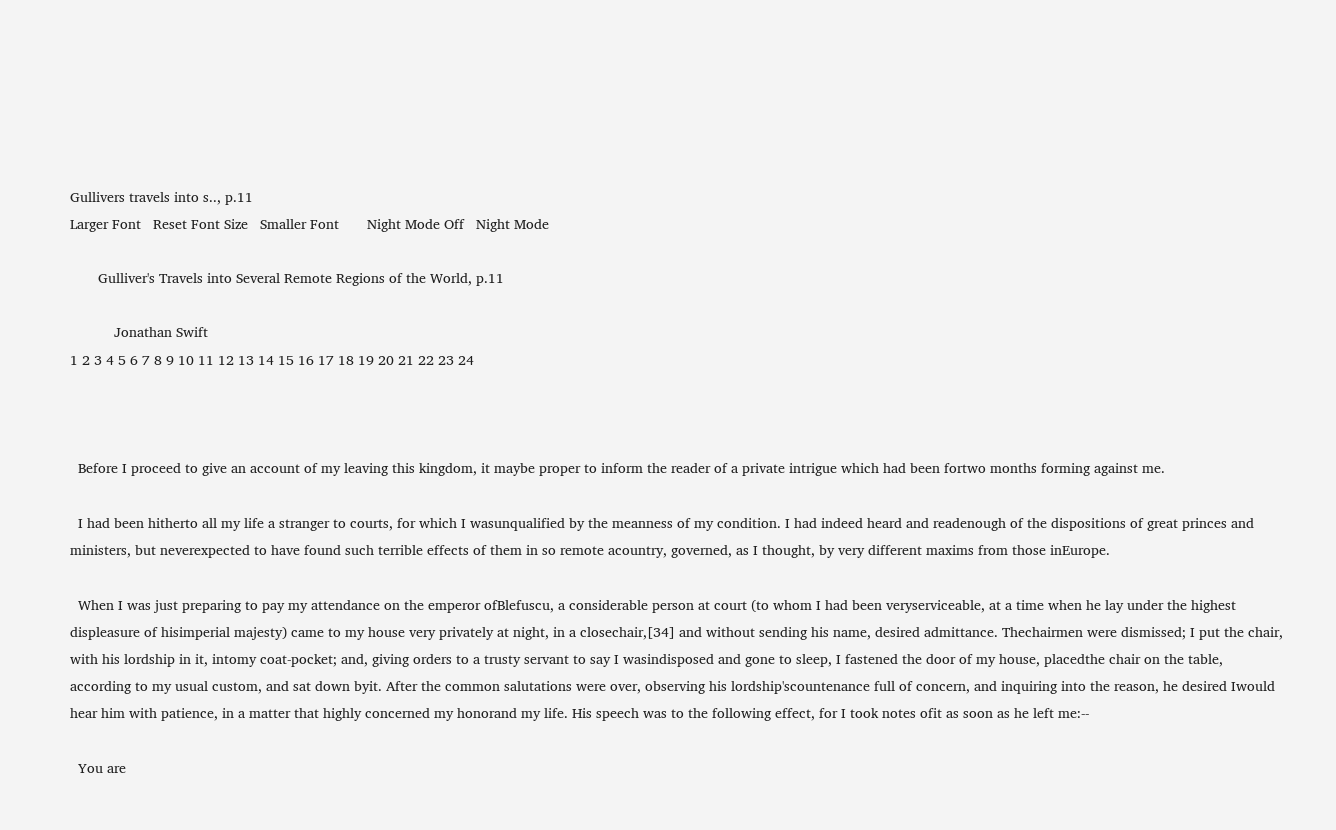Gullivers travels into s.., p.11
Larger Font   Reset Font Size   Smaller Font       Night Mode Off   Night Mode

       Gulliver's Travels into Several Remote Regions of the World, p.11

           Jonathan Swift
1 2 3 4 5 6 7 8 9 10 11 12 13 14 15 16 17 18 19 20 21 22 23 24



  Before I proceed to give an account of my leaving this kingdom, it maybe proper to inform the reader of a private intrigue which had been fortwo months forming against me.

  I had been hitherto all my life a stranger to courts, for which I wasunqualified by the meanness of my condition. I had indeed heard and readenough of the dispositions of great princes and ministers, but neverexpected to have found such terrible effects of them in so remote acountry, governed, as I thought, by very different maxims from those inEurope.

  When I was just preparing to pay my attendance on the emperor ofBlefuscu, a considerable person at court (to whom I had been veryserviceable, at a time when he lay under the highest displeasure of hisimperial majesty) came to my house very privately at night, in a closechair,[34] and without sending his name, desired admittance. Thechairmen were dismissed; I put the chair, with his lordship in it, intomy coat-pocket; and, giving orders to a trusty servant to say I wasindisposed and gone to sleep, I fastened the door of my house, placedthe chair on the table, according to my usual custom, and sat down byit. After the common salutations were over, observing his lordship'scountenance full of concern, and inquiring into the reason, he desired Iwould hear him with patience, in a matter that highly concerned my honorand my life. His speech was to the following effect, for I took notes ofit as soon as he left me:--

  You are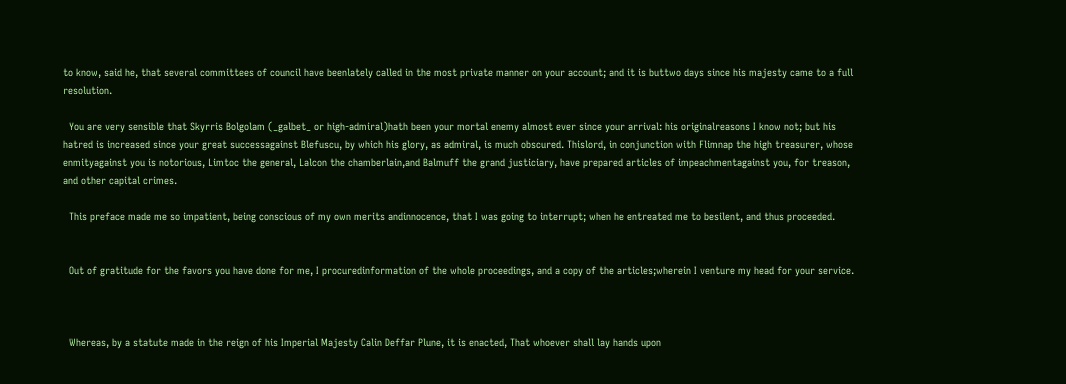to know, said he, that several committees of council have beenlately called in the most private manner on your account; and it is buttwo days since his majesty came to a full resolution.

  You are very sensible that Skyrris Bolgolam (_galbet_ or high-admiral)hath been your mortal enemy almost ever since your arrival: his originalreasons I know not; but his hatred is increased since your great successagainst Blefuscu, by which his glory, as admiral, is much obscured. Thislord, in conjunction with Flimnap the high treasurer, whose enmityagainst you is notorious, Limtoc the general, Lalcon the chamberlain,and Balmuff the grand justiciary, have prepared articles of impeachmentagainst you, for treason, and other capital crimes.

  This preface made me so impatient, being conscious of my own merits andinnocence, that I was going to interrupt; when he entreated me to besilent, and thus proceeded.


  Out of gratitude for the favors you have done for me, I procuredinformation of the whole proceedings, and a copy of the articles;wherein I venture my head for your service.



  Whereas, by a statute made in the reign of his Imperial Majesty Calin Deffar Plune, it is enacted, That whoever shall lay hands upon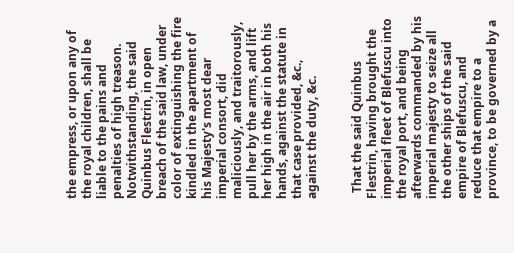the empress, or upon any of the royal children, shall be liable to the pains and penalties of high treason. Notwithstanding, the said Quinbus Flestrin, in open breach of the said law, under color of extinguishing the fire kindled in the apartment of his Majesty's most dear imperial consort, did maliciously, and traitorously, pull her by the arms, and lift her high in the air in both his hands, against the statute in that case provided, &c., against the duty, &c.


  That the said Quinbus Flestrin, having brought the imperial fleet of Blefuscu into the royal port, and being afterwards commanded by his imperial majesty to seize all the other ships of the said empire of Blefuscu, and reduce that empire to a province, to be governed by a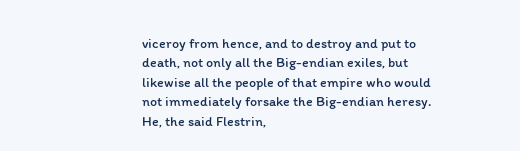viceroy from hence, and to destroy and put to death, not only all the Big-endian exiles, but likewise all the people of that empire who would not immediately forsake the Big-endian heresy. He, the said Flestrin,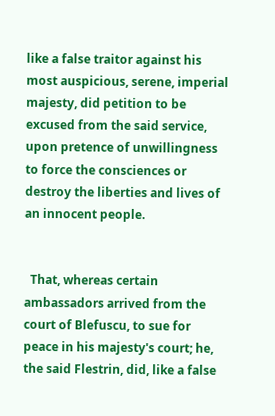like a false traitor against his most auspicious, serene, imperial majesty, did petition to be excused from the said service, upon pretence of unwillingness to force the consciences or destroy the liberties and lives of an innocent people.


  That, whereas certain ambassadors arrived from the court of Blefuscu, to sue for peace in his majesty's court; he, the said Flestrin, did, like a false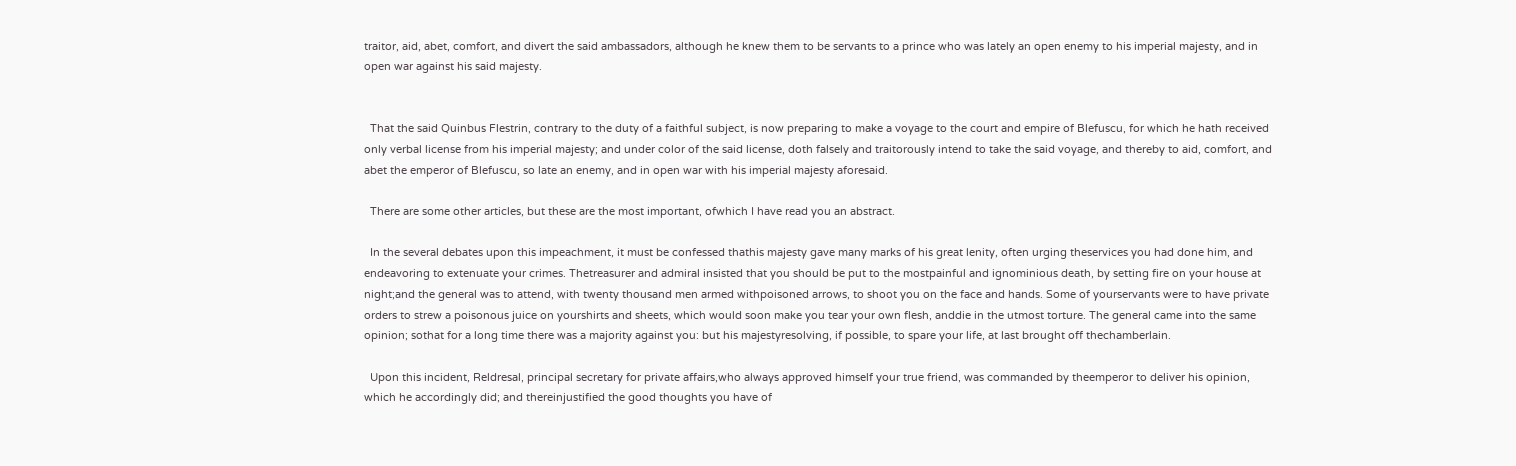traitor, aid, abet, comfort, and divert the said ambassadors, although he knew them to be servants to a prince who was lately an open enemy to his imperial majesty, and in open war against his said majesty.


  That the said Quinbus Flestrin, contrary to the duty of a faithful subject, is now preparing to make a voyage to the court and empire of Blefuscu, for which he hath received only verbal license from his imperial majesty; and under color of the said license, doth falsely and traitorously intend to take the said voyage, and thereby to aid, comfort, and abet the emperor of Blefuscu, so late an enemy, and in open war with his imperial majesty aforesaid.

  There are some other articles, but these are the most important, ofwhich I have read you an abstract.

  In the several debates upon this impeachment, it must be confessed thathis majesty gave many marks of his great lenity, often urging theservices you had done him, and endeavoring to extenuate your crimes. Thetreasurer and admiral insisted that you should be put to the mostpainful and ignominious death, by setting fire on your house at night;and the general was to attend, with twenty thousand men armed withpoisoned arrows, to shoot you on the face and hands. Some of yourservants were to have private orders to strew a poisonous juice on yourshirts and sheets, which would soon make you tear your own flesh, anddie in the utmost torture. The general came into the same opinion; sothat for a long time there was a majority against you: but his majestyresolving, if possible, to spare your life, at last brought off thechamberlain.

  Upon this incident, Reldresal, principal secretary for private affairs,who always approved himself your true friend, was commanded by theemperor to deliver his opinion, which he accordingly did; and thereinjustified the good thoughts you have of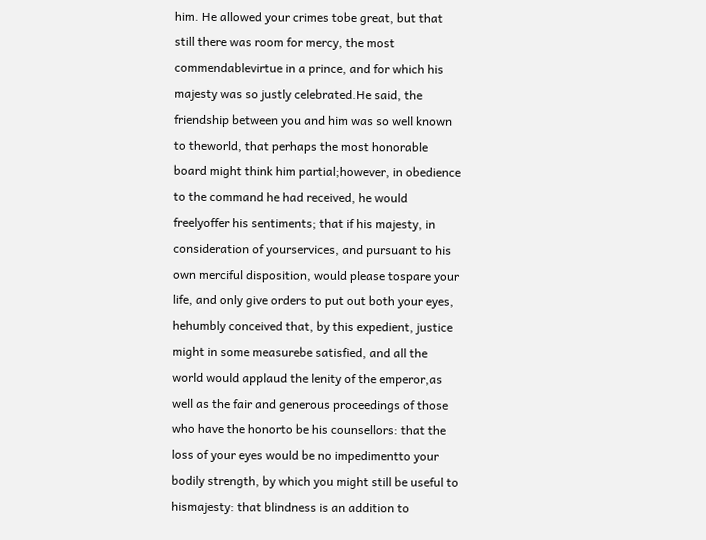him. He allowed your crimes tobe great, but that still there was room for mercy, the most commendablevirtue in a prince, and for which his majesty was so justly celebrated.He said, the friendship between you and him was so well known to theworld, that perhaps the most honorable board might think him partial;however, in obedience to the command he had received, he would freelyoffer his sentiments; that if his majesty, in consideration of yourservices, and pursuant to his own merciful disposition, would please tospare your life, and only give orders to put out both your eyes, hehumbly conceived that, by this expedient, justice might in some measurebe satisfied, and all the world would applaud the lenity of the emperor,as well as the fair and generous proceedings of those who have the honorto be his counsellors: that the loss of your eyes would be no impedimentto your bodily strength, by which you might still be useful to hismajesty: that blindness is an addition to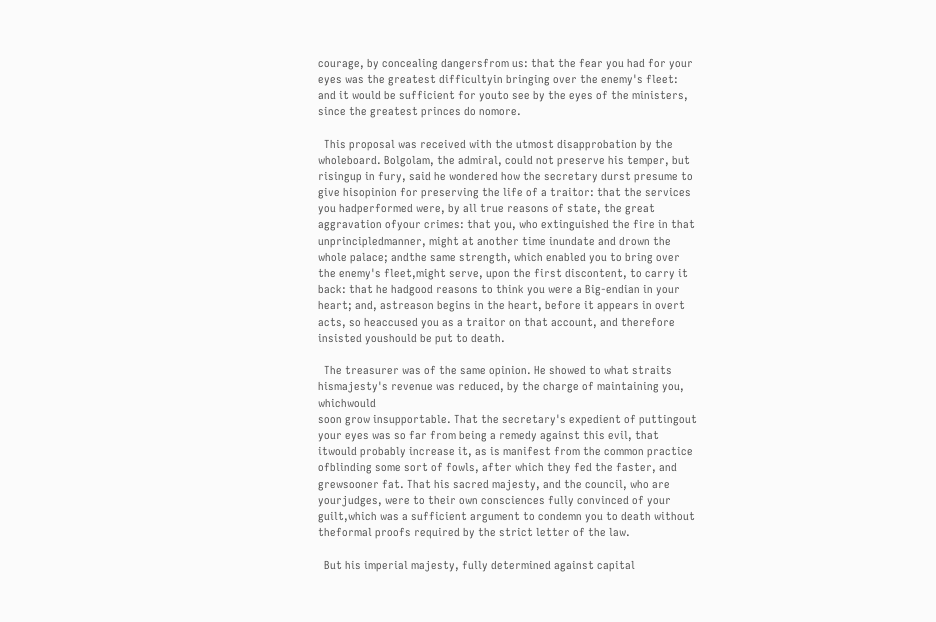courage, by concealing dangersfrom us: that the fear you had for your eyes was the greatest difficultyin bringing over the enemy's fleet: and it would be sufficient for youto see by the eyes of the ministers, since the greatest princes do nomore.

  This proposal was received with the utmost disapprobation by the wholeboard. Bolgolam, the admiral, could not preserve his temper, but risingup in fury, said he wondered how the secretary durst presume to give hisopinion for preserving the life of a traitor: that the services you hadperformed were, by all true reasons of state, the great aggravation ofyour crimes: that you, who extinguished the fire in that unprincipledmanner, might at another time inundate and drown the whole palace; andthe same strength, which enabled you to bring over the enemy's fleet,might serve, upon the first discontent, to carry it back: that he hadgood reasons to think you were a Big-endian in your heart; and, astreason begins in the heart, before it appears in overt acts, so heaccused you as a traitor on that account, and therefore insisted youshould be put to death.

  The treasurer was of the same opinion. He showed to what straits hismajesty's revenue was reduced, by the charge of maintaining you, whichwould
soon grow insupportable. That the secretary's expedient of puttingout your eyes was so far from being a remedy against this evil, that itwould probably increase it, as is manifest from the common practice ofblinding some sort of fowls, after which they fed the faster, and grewsooner fat. That his sacred majesty, and the council, who are yourjudges, were to their own consciences fully convinced of your guilt,which was a sufficient argument to condemn you to death without theformal proofs required by the strict letter of the law.

  But his imperial majesty, fully determined against capital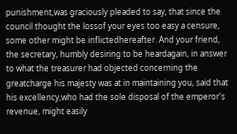punishment,was graciously pleaded to say, that since the council thought the lossof your eyes too easy a censure, some other might be inflictedhereafter. And your friend, the secretary, humbly desiring to be heardagain, in answer to what the treasurer had objected concerning the greatcharge his majesty was at in maintaining you, said that his excellency,who had the sole disposal of the emperor's revenue, might easily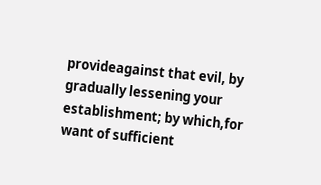provideagainst that evil, by gradually lessening your establishment; by which,for want of sufficient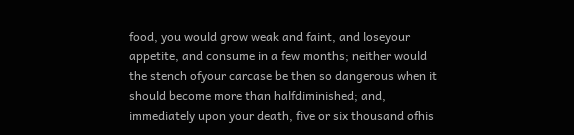food, you would grow weak and faint, and loseyour appetite, and consume in a few months; neither would the stench ofyour carcase be then so dangerous when it should become more than halfdiminished; and, immediately upon your death, five or six thousand ofhis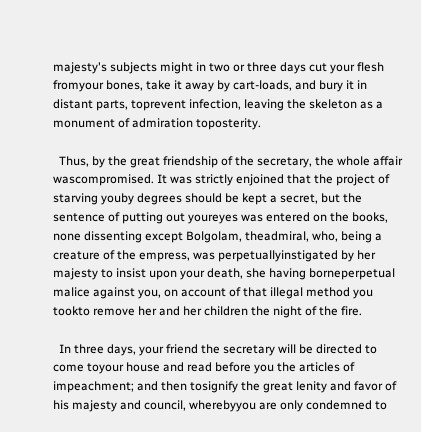majesty's subjects might in two or three days cut your flesh fromyour bones, take it away by cart-loads, and bury it in distant parts, toprevent infection, leaving the skeleton as a monument of admiration toposterity.

  Thus, by the great friendship of the secretary, the whole affair wascompromised. It was strictly enjoined that the project of starving youby degrees should be kept a secret, but the sentence of putting out youreyes was entered on the books, none dissenting except Bolgolam, theadmiral, who, being a creature of the empress, was perpetuallyinstigated by her majesty to insist upon your death, she having borneperpetual malice against you, on account of that illegal method you tookto remove her and her children the night of the fire.

  In three days, your friend the secretary will be directed to come toyour house and read before you the articles of impeachment; and then tosignify the great lenity and favor of his majesty and council, wherebyyou are only condemned to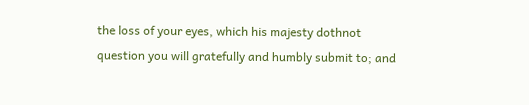the loss of your eyes, which his majesty dothnot question you will gratefully and humbly submit to; and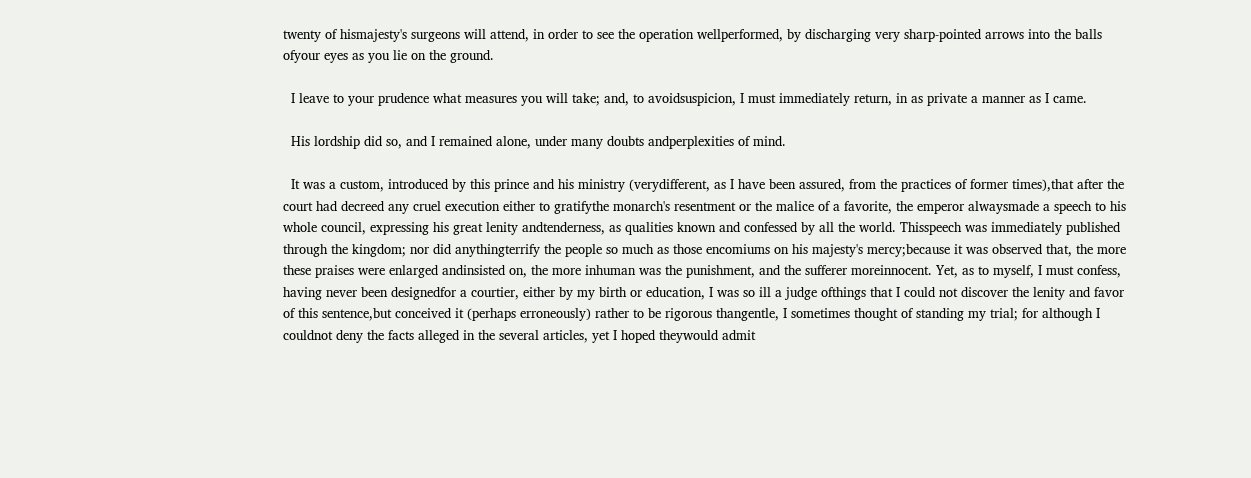twenty of hismajesty's surgeons will attend, in order to see the operation wellperformed, by discharging very sharp-pointed arrows into the balls ofyour eyes as you lie on the ground.

  I leave to your prudence what measures you will take; and, to avoidsuspicion, I must immediately return, in as private a manner as I came.

  His lordship did so, and I remained alone, under many doubts andperplexities of mind.

  It was a custom, introduced by this prince and his ministry (verydifferent, as I have been assured, from the practices of former times),that after the court had decreed any cruel execution either to gratifythe monarch's resentment or the malice of a favorite, the emperor alwaysmade a speech to his whole council, expressing his great lenity andtenderness, as qualities known and confessed by all the world. Thisspeech was immediately published through the kingdom; nor did anythingterrify the people so much as those encomiums on his majesty's mercy;because it was observed that, the more these praises were enlarged andinsisted on, the more inhuman was the punishment, and the sufferer moreinnocent. Yet, as to myself, I must confess, having never been designedfor a courtier, either by my birth or education, I was so ill a judge ofthings that I could not discover the lenity and favor of this sentence,but conceived it (perhaps erroneously) rather to be rigorous thangentle, I sometimes thought of standing my trial; for although I couldnot deny the facts alleged in the several articles, yet I hoped theywould admit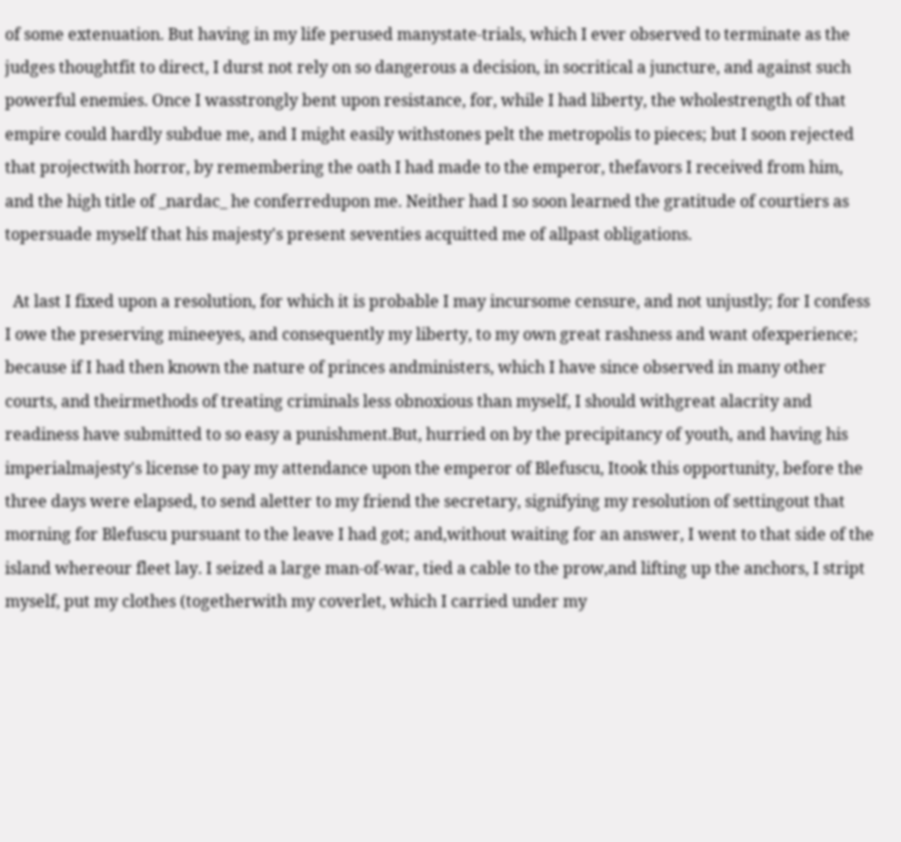of some extenuation. But having in my life perused manystate-trials, which I ever observed to terminate as the judges thoughtfit to direct, I durst not rely on so dangerous a decision, in socritical a juncture, and against such powerful enemies. Once I wasstrongly bent upon resistance, for, while I had liberty, the wholestrength of that empire could hardly subdue me, and I might easily withstones pelt the metropolis to pieces; but I soon rejected that projectwith horror, by remembering the oath I had made to the emperor, thefavors I received from him, and the high title of _nardac_ he conferredupon me. Neither had I so soon learned the gratitude of courtiers as topersuade myself that his majesty's present seventies acquitted me of allpast obligations.

  At last I fixed upon a resolution, for which it is probable I may incursome censure, and not unjustly; for I confess I owe the preserving mineeyes, and consequently my liberty, to my own great rashness and want ofexperience; because if I had then known the nature of princes andministers, which I have since observed in many other courts, and theirmethods of treating criminals less obnoxious than myself, I should withgreat alacrity and readiness have submitted to so easy a punishment.But, hurried on by the precipitancy of youth, and having his imperialmajesty's license to pay my attendance upon the emperor of Blefuscu, Itook this opportunity, before the three days were elapsed, to send aletter to my friend the secretary, signifying my resolution of settingout that morning for Blefuscu pursuant to the leave I had got; and,without waiting for an answer, I went to that side of the island whereour fleet lay. I seized a large man-of-war, tied a cable to the prow,and lifting up the anchors, I stript myself, put my clothes (togetherwith my coverlet, which I carried under my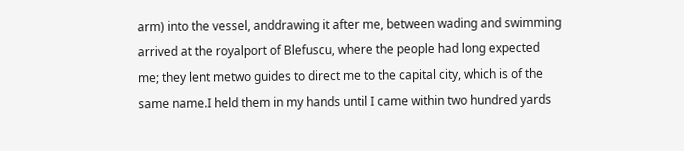arm) into the vessel, anddrawing it after me, between wading and swimming arrived at the royalport of Blefuscu, where the people had long expected me; they lent metwo guides to direct me to the capital city, which is of the same name.I held them in my hands until I came within two hundred yards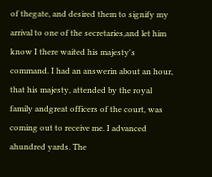of thegate, and desired them to signify my arrival to one of the secretaries,and let him know I there waited his majesty's command. I had an answerin about an hour, that his majesty, attended by the royal family andgreat officers of the court, was coming out to receive me. I advanced ahundred yards. The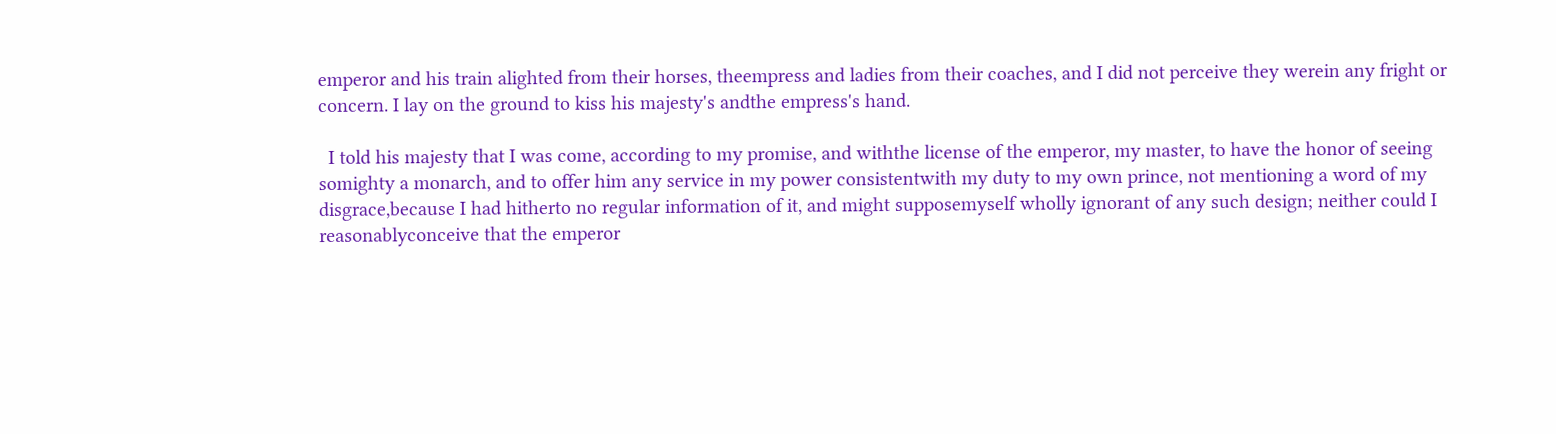emperor and his train alighted from their horses, theempress and ladies from their coaches, and I did not perceive they werein any fright or concern. I lay on the ground to kiss his majesty's andthe empress's hand.

  I told his majesty that I was come, according to my promise, and withthe license of the emperor, my master, to have the honor of seeing somighty a monarch, and to offer him any service in my power consistentwith my duty to my own prince, not mentioning a word of my disgrace,because I had hitherto no regular information of it, and might supposemyself wholly ignorant of any such design; neither could I reasonablyconceive that the emperor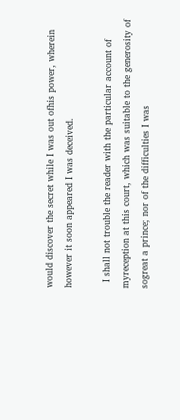would discover the secret while I was out ofhis power, wherein however it soon appeared I was deceived.

  I shall not trouble the reader with the particular account of myreception at this court, which was suitable to the generosity of sogreat a prince; nor of the difficulties I was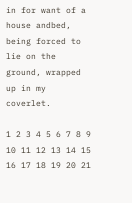in for want of a house andbed, being forced to lie on the ground, wrapped up in my coverlet.

1 2 3 4 5 6 7 8 9 10 11 12 13 14 15 16 17 18 19 20 21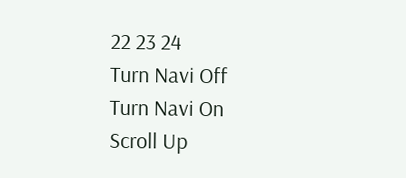22 23 24
Turn Navi Off
Turn Navi On
Scroll Up